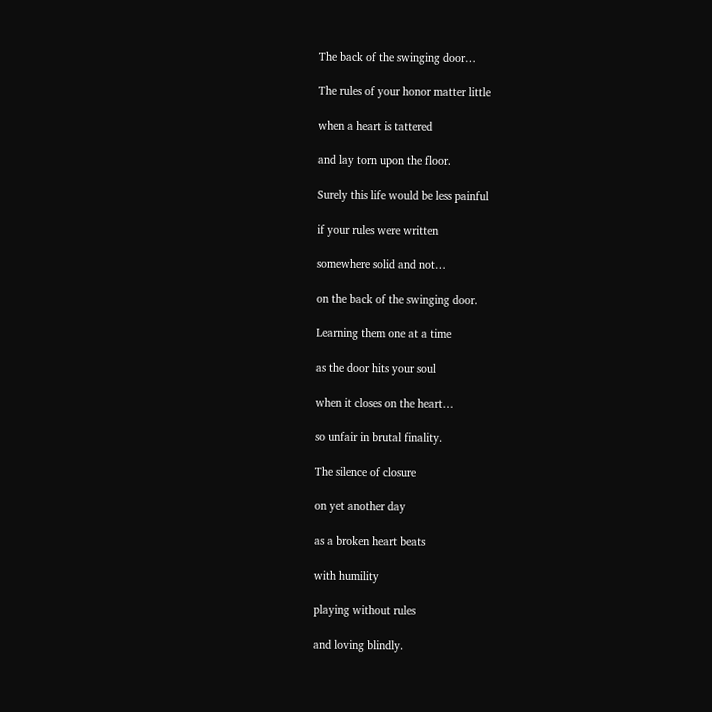The back of the swinging door…

The rules of your honor matter little

when a heart is tattered

and lay torn upon the floor.

Surely this life would be less painful

if your rules were written

somewhere solid and not…

on the back of the swinging door.

Learning them one at a time

as the door hits your soul

when it closes on the heart…

so unfair in brutal finality.

The silence of closure

on yet another day

as a broken heart beats

with humility

playing without rules

and loving blindly.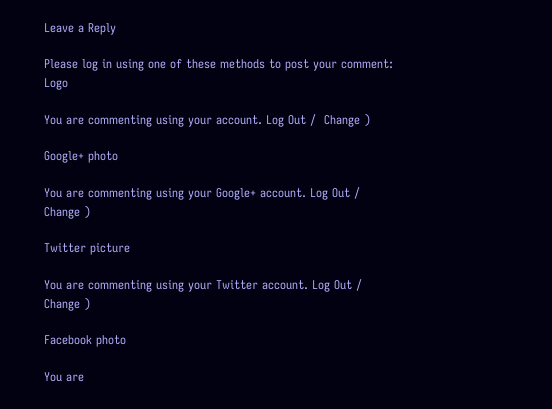Leave a Reply

Please log in using one of these methods to post your comment: Logo

You are commenting using your account. Log Out /  Change )

Google+ photo

You are commenting using your Google+ account. Log Out /  Change )

Twitter picture

You are commenting using your Twitter account. Log Out /  Change )

Facebook photo

You are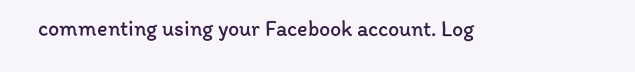commenting using your Facebook account. Log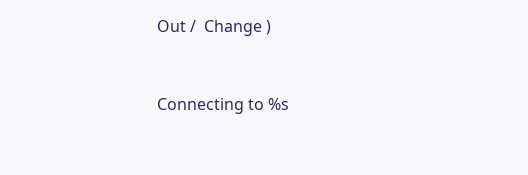Out /  Change )


Connecting to %s